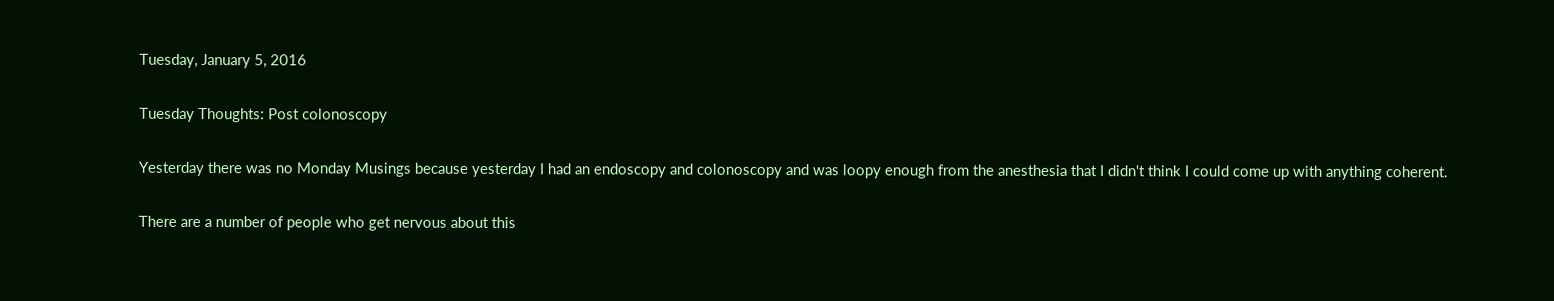Tuesday, January 5, 2016

Tuesday Thoughts: Post colonoscopy

Yesterday there was no Monday Musings because yesterday I had an endoscopy and colonoscopy and was loopy enough from the anesthesia that I didn't think I could come up with anything coherent.

There are a number of people who get nervous about this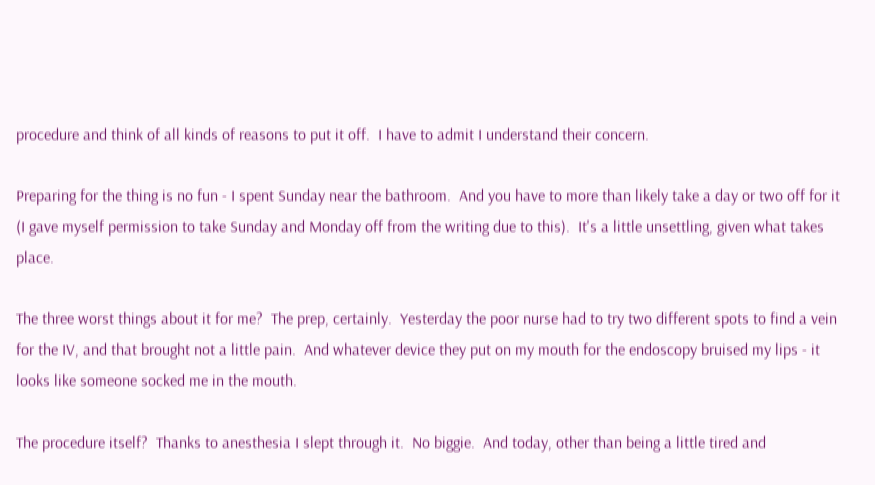procedure and think of all kinds of reasons to put it off.  I have to admit I understand their concern.

Preparing for the thing is no fun - I spent Sunday near the bathroom.  And you have to more than likely take a day or two off for it (I gave myself permission to take Sunday and Monday off from the writing due to this).  It's a little unsettling, given what takes place.

The three worst things about it for me?  The prep, certainly.  Yesterday the poor nurse had to try two different spots to find a vein for the IV, and that brought not a little pain.  And whatever device they put on my mouth for the endoscopy bruised my lips - it looks like someone socked me in the mouth.

The procedure itself?  Thanks to anesthesia I slept through it.  No biggie.  And today, other than being a little tired and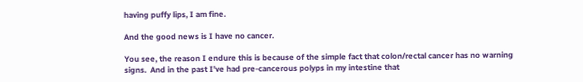having puffy lips, I am fine.

And the good news is I have no cancer.

You see, the reason I endure this is because of the simple fact that colon/rectal cancer has no warning signs.  And in the past I've had pre-cancerous polyps in my intestine that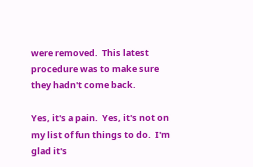were removed.  This latest procedure was to make sure they hadn't come back.

Yes, it's a pain.  Yes, it's not on my list of fun things to do.  I'm glad it's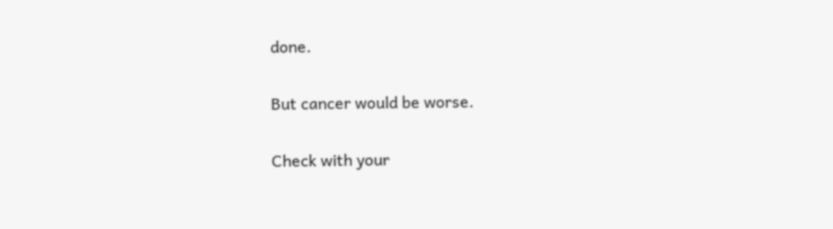done.

But cancer would be worse.

Check with your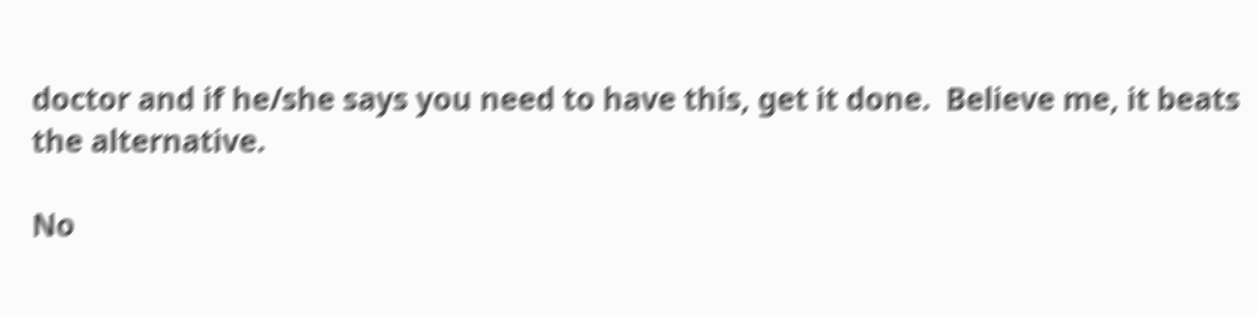doctor and if he/she says you need to have this, get it done.  Believe me, it beats the alternative.

No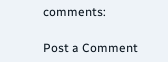comments:

Post a Comment